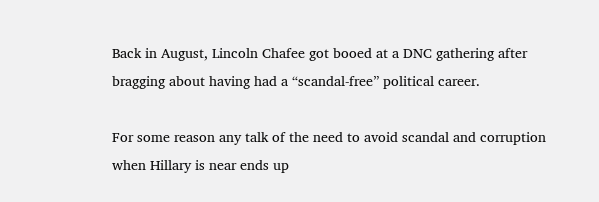Back in August, Lincoln Chafee got booed at a DNC gathering after bragging about having had a “scandal-free” political career.

For some reason any talk of the need to avoid scandal and corruption when Hillary is near ends up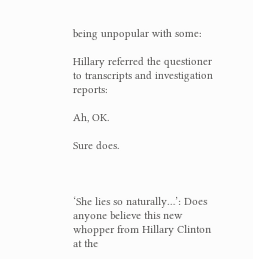being unpopular with some:

Hillary referred the questioner to transcripts and investigation reports:

Ah, OK.

Sure does.



‘She lies so naturally…’: Does anyone believe this new whopper from Hillary Clinton at the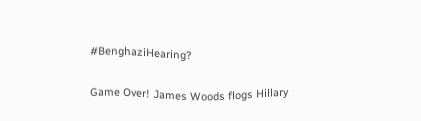#BenghaziHearing?

Game Over! James Woods flogs Hillary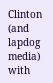Clinton (and lapdog media) with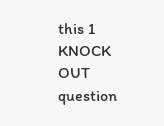this 1 KNOCK OUT question